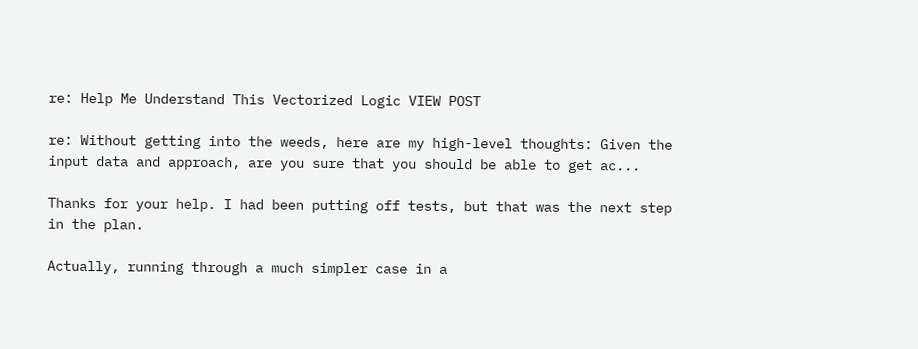re: Help Me Understand This Vectorized Logic VIEW POST

re: Without getting into the weeds, here are my high-level thoughts: Given the input data and approach, are you sure that you should be able to get ac...

Thanks for your help. I had been putting off tests, but that was the next step in the plan.

Actually, running through a much simpler case in a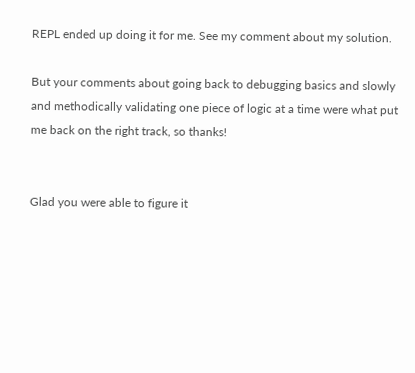REPL ended up doing it for me. See my comment about my solution.

But your comments about going back to debugging basics and slowly and methodically validating one piece of logic at a time were what put me back on the right track, so thanks!


Glad you were able to figure it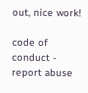out, nice work!

code of conduct - report abuse